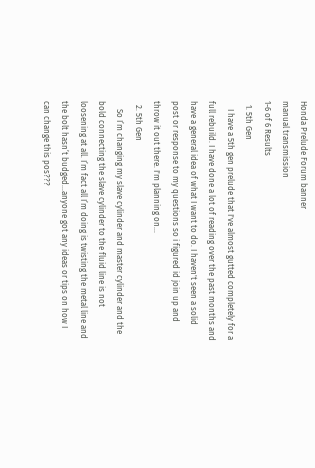Honda Prelude Forum banner
manual transmission
1-6 of 6 Results
  1. 5th Gen
    I have a 5th gen prelude that I've almost gutted completely for a full rebuild. I have done a lot of reading over the past months and have a general idea of what I want to do. I haven't seen a solid post or response to my questions so i figured id join up and throw it out there. I'm planning on...
  2. 5th Gen
    So I’m changing my slave cylinder and master cylinder and the bold connecting the slave cylinder to the fluid line is not loosening at all. I’m fact all I’m doing is twisting the metal line and the bolt hasn’t budged...anyone got any ideas or tips on how I can change this pos???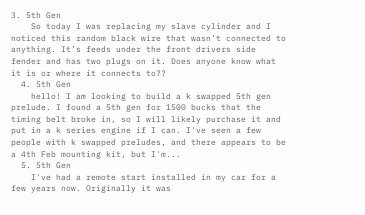3. 5th Gen
    So today I was replacing my slave cylinder and I noticed this random black wire that wasn’t connected to anything. It’s feeds under the front drivers side fender and has two plugs on it. Does anyone know what it is or where it connects to??
  4. 5th Gen
    hello! I am looking to build a k swapped 5th gen prelude. I found a 5th gen for 1500 bucks that the timing belt broke in, so I will likely purchase it and put in a k series engine if I can. I've seen a few people with k swapped preludes, and there appears to be a 4th Feb mounting kit, but I'm...
  5. 5th Gen
    I've had a remote start installed in my car for a few years now. Originally it was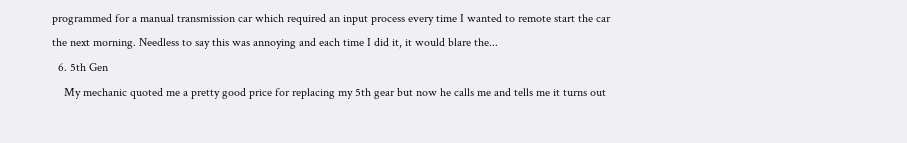programmed for a manual transmission car which required an input process every time I wanted to remote start the car the next morning. Needless to say this was annoying and each time I did it, it would blare the...
  6. 5th Gen
    My mechanic quoted me a pretty good price for replacing my 5th gear but now he calls me and tells me it turns out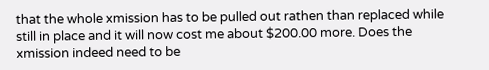that the whole xmission has to be pulled out rathen than replaced while still in place and it will now cost me about $200.00 more. Does the xmission indeed need to be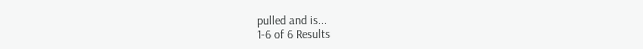pulled and is...
1-6 of 6 Results